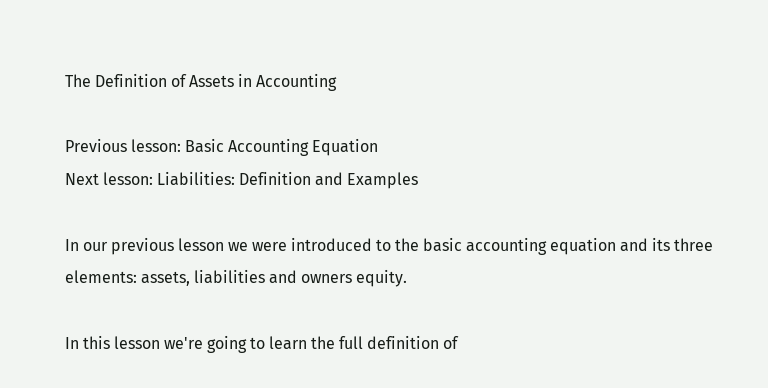The Definition of Assets in Accounting

Previous lesson: Basic Accounting Equation
Next lesson: Liabilities: Definition and Examples

In our previous lesson we were introduced to the basic accounting equation and its three elements: assets, liabilities and owners equity.

In this lesson we're going to learn the full definition of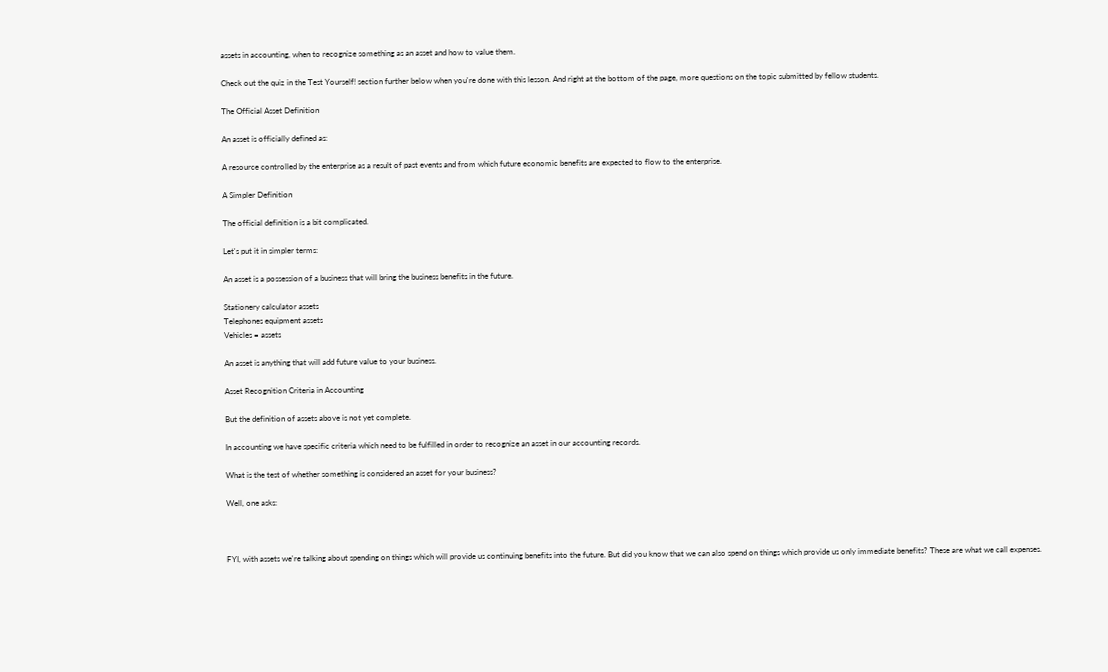assets in accounting, when to recognize something as an asset and how to value them.

Check out the quiz in the Test Yourself! section further below when you're done with this lesson. And right at the bottom of the page, more questions on the topic submitted by fellow students.

The Official Asset Definition

An asset is officially defined as:

A resource controlled by the enterprise as a result of past events and from which future economic benefits are expected to flow to the enterprise.

A Simpler Definition

The official definition is a bit complicated.

Let's put it in simpler terms:

An asset is a possession of a business that will bring the business benefits in the future.

Stationery calculator assets
Telephones equipment assets
Vehicles = assets

An asset is anything that will add future value to your business.

Asset Recognition Criteria in Accounting

But the definition of assets above is not yet complete.

In accounting we have specific criteria which need to be fulfilled in order to recognize an asset in our accounting records.

What is the test of whether something is considered an asset for your business?

Well, one asks:



FYI, with assets we're talking about spending on things which will provide us continuing benefits into the future. But did you know that we can also spend on things which provide us only immediate benefits? These are what we call expenses.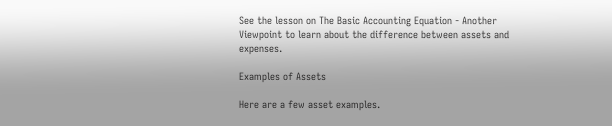See the lesson on The Basic Accounting Equation - Another Viewpoint to learn about the difference between assets and expenses.

Examples of Assets

Here are a few asset examples.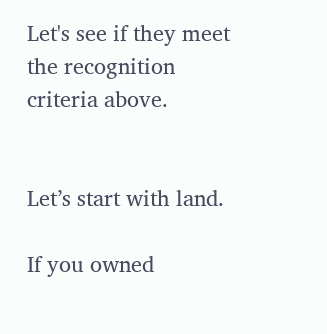Let's see if they meet the recognition criteria above.


Let’s start with land.

If you owned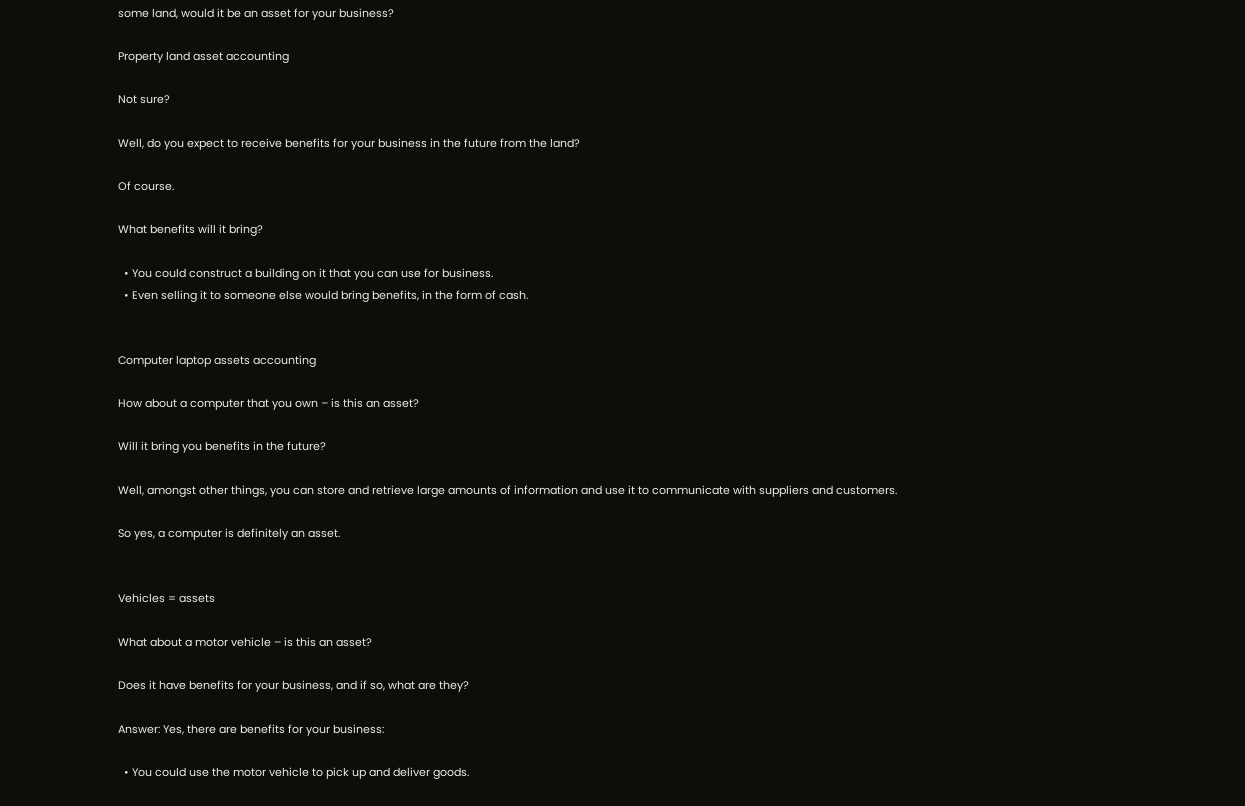some land, would it be an asset for your business?

Property land asset accounting

Not sure?

Well, do you expect to receive benefits for your business in the future from the land?

Of course.

What benefits will it bring?

  • You could construct a building on it that you can use for business.
  • Even selling it to someone else would bring benefits, in the form of cash.


Computer laptop assets accounting

How about a computer that you own – is this an asset?

Will it bring you benefits in the future?

Well, amongst other things, you can store and retrieve large amounts of information and use it to communicate with suppliers and customers.

So yes, a computer is definitely an asset.


Vehicles = assets

What about a motor vehicle – is this an asset?

Does it have benefits for your business, and if so, what are they?

Answer: Yes, there are benefits for your business:

  • You could use the motor vehicle to pick up and deliver goods.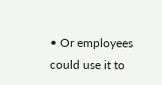• Or employees could use it to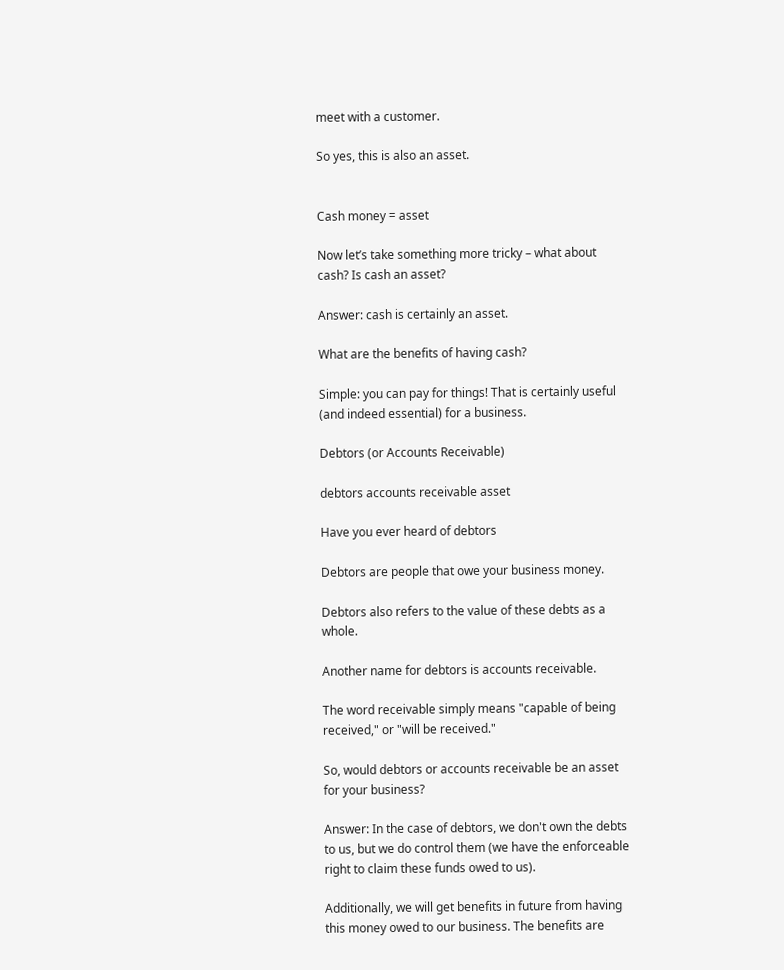meet with a customer.

So yes, this is also an asset.


Cash money = asset

Now let’s take something more tricky – what about cash? Is cash an asset?

Answer: cash is certainly an asset.

What are the benefits of having cash?

Simple: you can pay for things! That is certainly useful (and indeed essential) for a business.

Debtors (or Accounts Receivable)

debtors accounts receivable asset

Have you ever heard of debtors

Debtors are people that owe your business money.

Debtors also refers to the value of these debts as a whole.

Another name for debtors is accounts receivable.

The word receivable simply means "capable of being received," or "will be received."

So, would debtors or accounts receivable be an asset for your business?

Answer: In the case of debtors, we don't own the debts to us, but we do control them (we have the enforceable right to claim these funds owed to us).

Additionally, we will get benefits in future from having this money owed to our business. The benefits are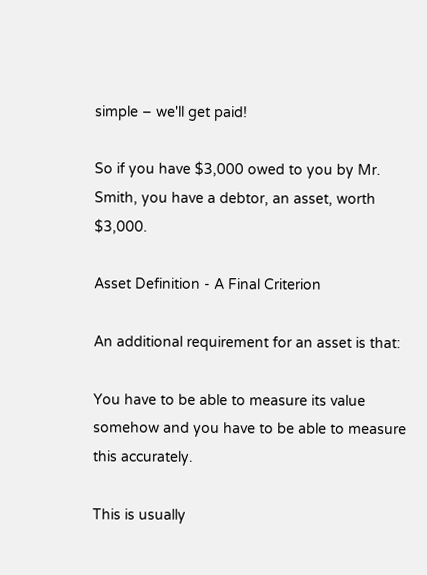simple – we'll get paid!

So if you have $3,000 owed to you by Mr. Smith, you have a debtor, an asset, worth $3,000.

Asset Definition - A Final Criterion

An additional requirement for an asset is that:

You have to be able to measure its value somehow and you have to be able to measure this accurately.

This is usually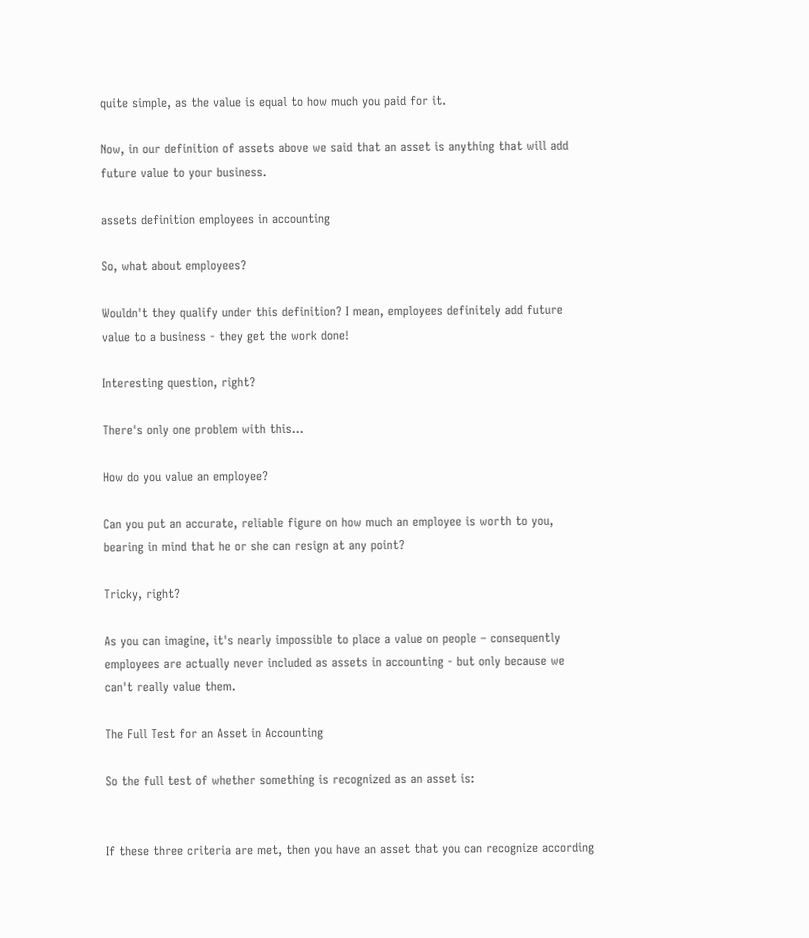quite simple, as the value is equal to how much you paid for it.

Now, in our definition of assets above we said that an asset is anything that will add future value to your business.

assets definition employees in accounting

So, what about employees?

Wouldn't they qualify under this definition? I mean, employees definitely add future value to a business - they get the work done!

Interesting question, right?

There's only one problem with this...

How do you value an employee?

Can you put an accurate, reliable figure on how much an employee is worth to you, bearing in mind that he or she can resign at any point?

Tricky, right?

As you can imagine, it's nearly impossible to place a value on people – consequently employees are actually never included as assets in accounting - but only because we can't really value them.

The Full Test for an Asset in Accounting

So the full test of whether something is recognized as an asset is:


If these three criteria are met, then you have an asset that you can recognize according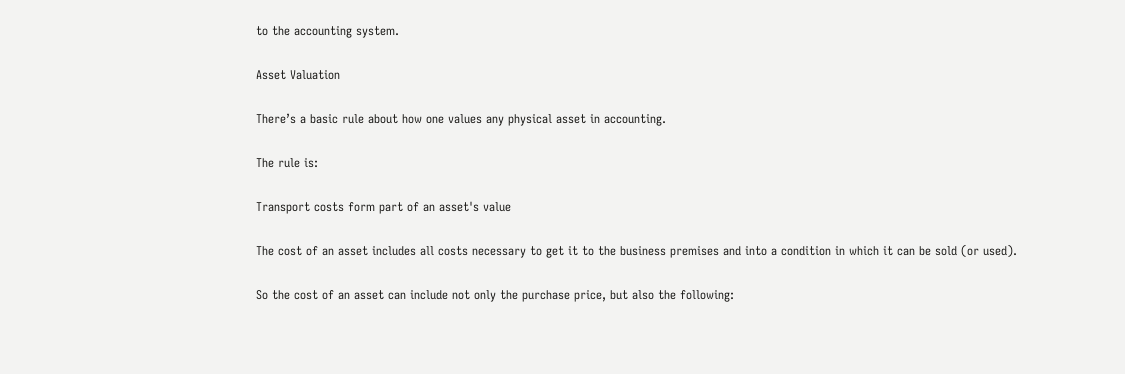to the accounting system.

Asset Valuation

There’s a basic rule about how one values any physical asset in accounting.

The rule is:

Transport costs form part of an asset's value

The cost of an asset includes all costs necessary to get it to the business premises and into a condition in which it can be sold (or used).

So the cost of an asset can include not only the purchase price, but also the following: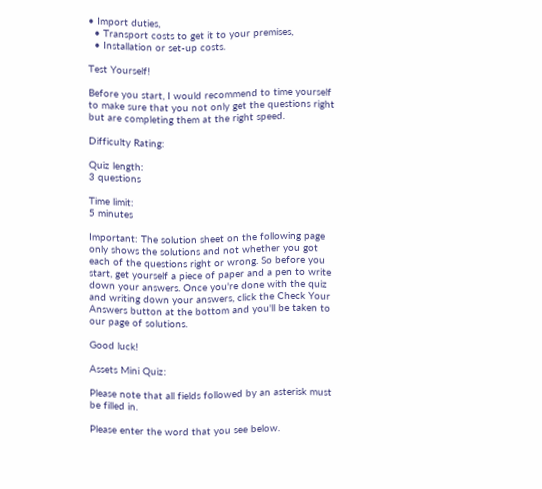• Import duties,
  • Transport costs to get it to your premises,
  • Installation or set-up costs.

Test Yourself!

Before you start, I would recommend to time yourself to make sure that you not only get the questions right but are completing them at the right speed.

Difficulty Rating:

Quiz length:
3 questions

Time limit:
5 minutes

Important: The solution sheet on the following page only shows the solutions and not whether you got each of the questions right or wrong. So before you start, get yourself a piece of paper and a pen to write down your answers. Once you're done with the quiz and writing down your answers, click the Check Your Answers button at the bottom and you'll be taken to our page of solutions.

Good luck!

Assets Mini Quiz:

Please note that all fields followed by an asterisk must be filled in.

Please enter the word that you see below.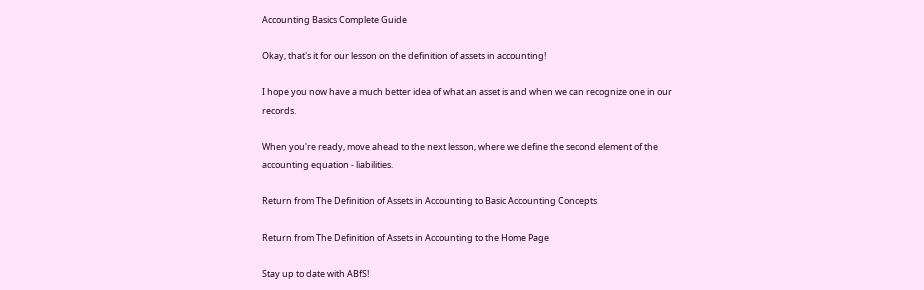Accounting Basics Complete Guide

Okay, that's it for our lesson on the definition of assets in accounting!

I hope you now have a much better idea of what an asset is and when we can recognize one in our records.

When you're ready, move ahead to the next lesson, where we define the second element of the accounting equation - liabilities.

Return from The Definition of Assets in Accounting to Basic Accounting Concepts

Return from The Definition of Assets in Accounting to the Home Page

Stay up to date with ABfS!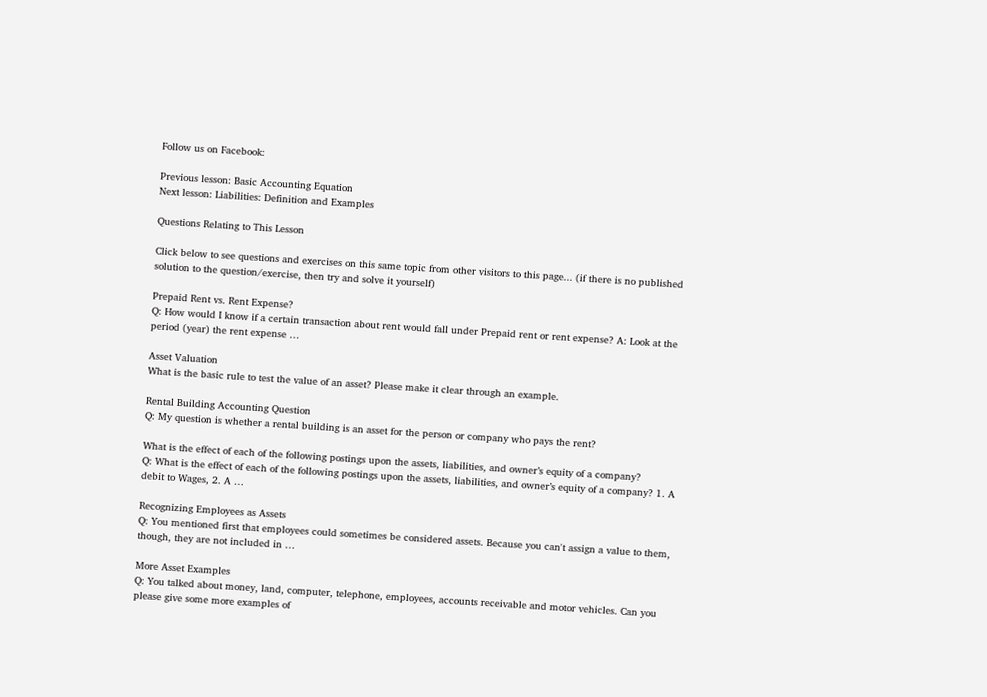Follow us on Facebook:

Previous lesson: Basic Accounting Equation
Next lesson: Liabilities: Definition and Examples

Questions Relating to This Lesson

Click below to see questions and exercises on this same topic from other visitors to this page... (if there is no published solution to the question/exercise, then try and solve it yourself)

Prepaid Rent vs. Rent Expense?
Q: How would I know if a certain transaction about rent would fall under Prepaid rent or rent expense? A: Look at the period (year) the rent expense …

Asset Valuation
What is the basic rule to test the value of an asset? Please make it clear through an example.

Rental Building Accounting Question
Q: My question is whether a rental building is an asset for the person or company who pays the rent?

What is the effect of each of the following postings upon the assets, liabilities, and owner’s equity of a company?
Q: What is the effect of each of the following postings upon the assets, liabilities, and owner’s equity of a company? 1. A debit to Wages, 2. A …

Recognizing Employees as Assets
Q: You mentioned first that employees could sometimes be considered assets. Because you can't assign a value to them, though, they are not included in …

More Asset Examples
Q: You talked about money, land, computer, telephone, employees, accounts receivable and motor vehicles. Can you please give some more examples of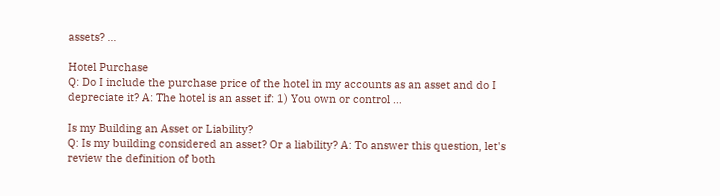assets? …

Hotel Purchase
Q: Do I include the purchase price of the hotel in my accounts as an asset and do I depreciate it? A: The hotel is an asset if: 1) You own or control …

Is my Building an Asset or Liability?
Q: Is my building considered an asset? Or a liability? A: To answer this question, let's review the definition of both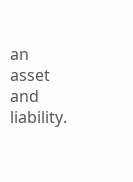an asset and liability.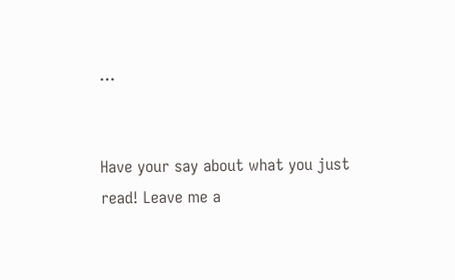…


Have your say about what you just read! Leave me a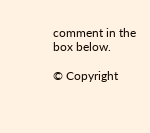comment in the box below.

© Copyright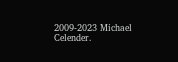2009-2023 Michael Celender.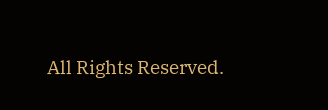All Rights Reserved.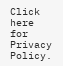Click here for Privacy Policy.